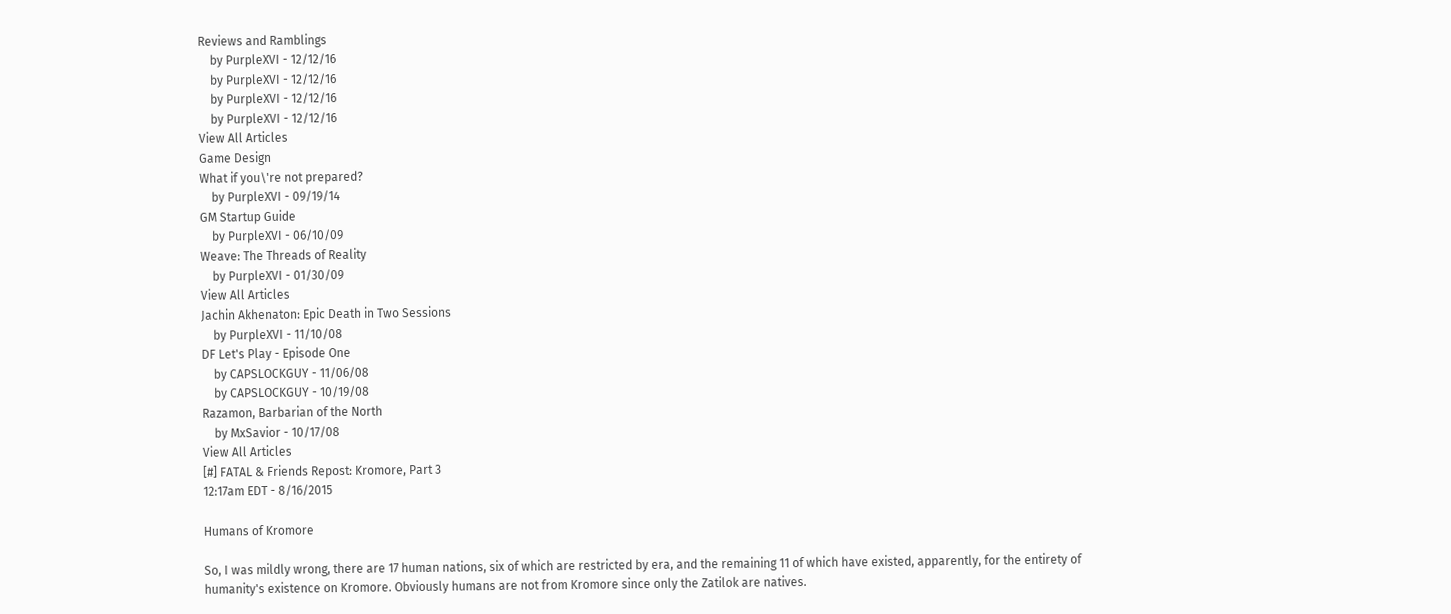Reviews and Ramblings
    by PurpleXVI - 12/12/16
    by PurpleXVI - 12/12/16
    by PurpleXVI - 12/12/16
    by PurpleXVI - 12/12/16
View All Articles
Game Design
What if you\'re not prepared?
    by PurpleXVI - 09/19/14
GM Startup Guide
    by PurpleXVI - 06/10/09
Weave: The Threads of Reality
    by PurpleXVI - 01/30/09
View All Articles
Jachin Akhenaton: Epic Death in Two Sessions
    by PurpleXVI - 11/10/08
DF Let's Play - Episode One
    by CAPSLOCKGUY - 11/06/08
    by CAPSLOCKGUY - 10/19/08
Razamon, Barbarian of the North
    by MxSavior - 10/17/08
View All Articles
[#] FATAL & Friends Repost: Kromore, Part 3
12:17am EDT - 8/16/2015

Humans of Kromore

So, I was mildly wrong, there are 17 human nations, six of which are restricted by era, and the remaining 11 of which have existed, apparently, for the entirety of humanity's existence on Kromore. Obviously humans are not from Kromore since only the Zatilok are natives.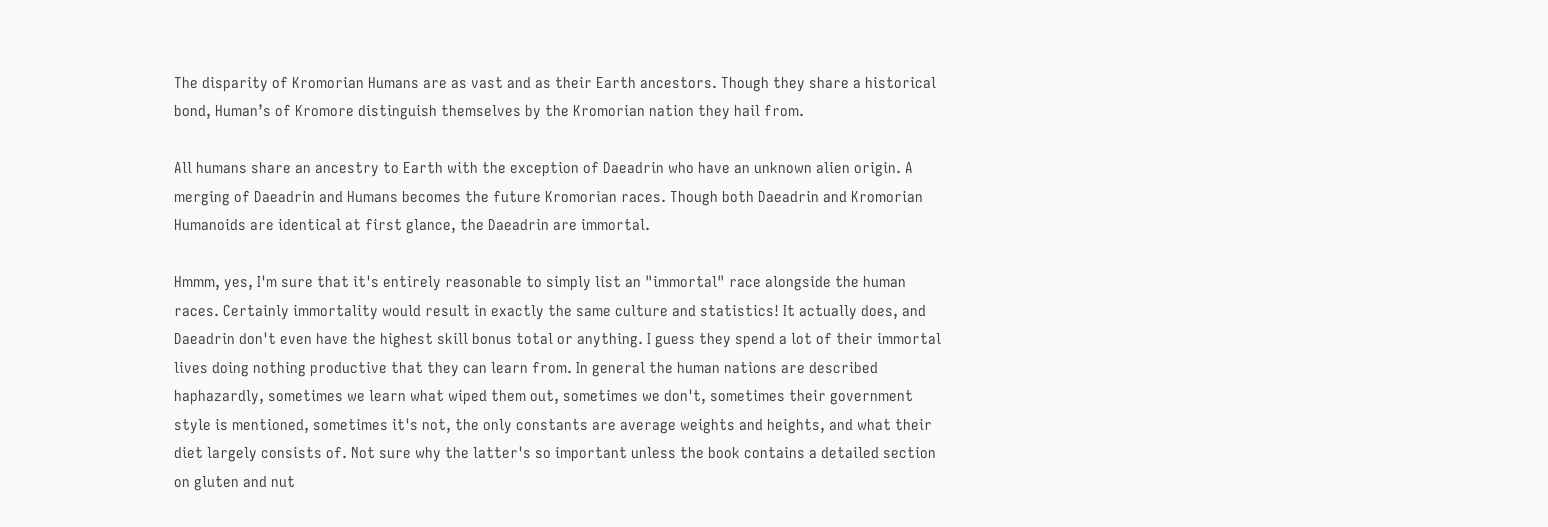The disparity of Kromorian Humans are as vast and as their Earth ancestors. Though they share a historical bond, Human’s of Kromore distinguish themselves by the Kromorian nation they hail from.

All humans share an ancestry to Earth with the exception of Daeadrin who have an unknown alien origin. A merging of Daeadrin and Humans becomes the future Kromorian races. Though both Daeadrin and Kromorian Humanoids are identical at first glance, the Daeadrin are immortal.

Hmmm, yes, I'm sure that it's entirely reasonable to simply list an "immortal" race alongside the human races. Certainly immortality would result in exactly the same culture and statistics! It actually does, and Daeadrin don't even have the highest skill bonus total or anything. I guess they spend a lot of their immortal lives doing nothing productive that they can learn from. In general the human nations are described haphazardly, sometimes we learn what wiped them out, sometimes we don't, sometimes their government style is mentioned, sometimes it's not, the only constants are average weights and heights, and what their diet largely consists of. Not sure why the latter's so important unless the book contains a detailed section on gluten and nut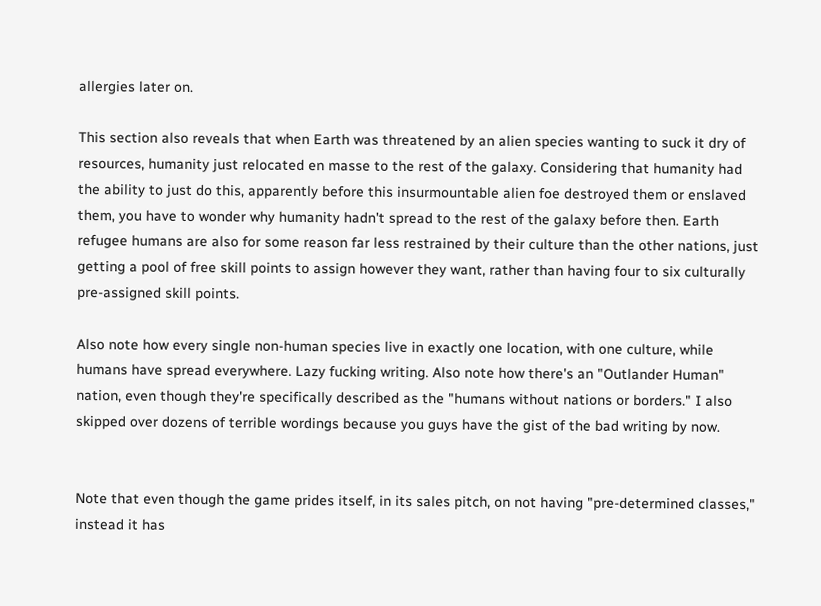allergies later on.

This section also reveals that when Earth was threatened by an alien species wanting to suck it dry of resources, humanity just relocated en masse to the rest of the galaxy. Considering that humanity had the ability to just do this, apparently before this insurmountable alien foe destroyed them or enslaved them, you have to wonder why humanity hadn't spread to the rest of the galaxy before then. Earth refugee humans are also for some reason far less restrained by their culture than the other nations, just getting a pool of free skill points to assign however they want, rather than having four to six culturally pre-assigned skill points.

Also note how every single non-human species live in exactly one location, with one culture, while humans have spread everywhere. Lazy fucking writing. Also note how there's an "Outlander Human" nation, even though they're specifically described as the "humans without nations or borders." I also skipped over dozens of terrible wordings because you guys have the gist of the bad writing by now.


Note that even though the game prides itself, in its sales pitch, on not having "pre-determined classes," instead it has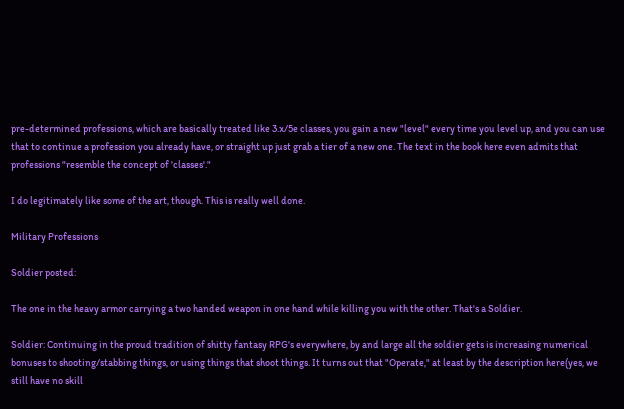pre-determined professions, which are basically treated like 3.x/5e classes, you gain a new "level" every time you level up, and you can use that to continue a profession you already have, or straight up just grab a tier of a new one. The text in the book here even admits that professions "resemble the concept of 'classes'."

I do legitimately like some of the art, though. This is really well done.

Military Professions

Soldier posted:

The one in the heavy armor carrying a two handed weapon in one hand while killing you with the other. That's a Soldier.

Soldier: Continuing in the proud tradition of shitty fantasy RPG's everywhere, by and large all the soldier gets is increasing numerical bonuses to shooting/stabbing things, or using things that shoot things. It turns out that "Operate," at least by the description here(yes, we still have no skill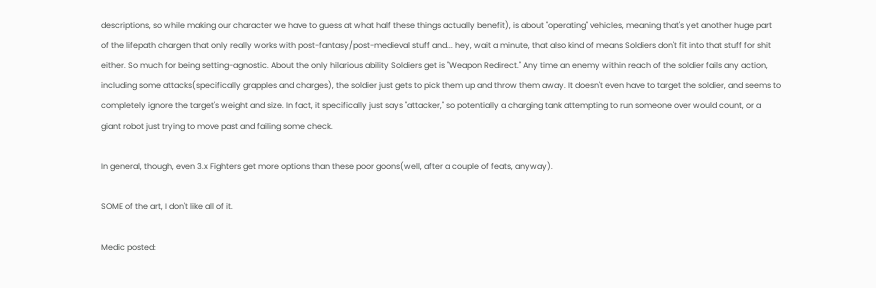descriptions, so while making our character we have to guess at what half these things actually benefit), is about "operating" vehicles, meaning that's yet another huge part of the lifepath chargen that only really works with post-fantasy/post-medieval stuff and... hey, wait a minute, that also kind of means Soldiers don't fit into that stuff for shit either. So much for being setting-agnostic. About the only hilarious ability Soldiers get is "Weapon Redirect." Any time an enemy within reach of the soldier fails any action, including some attacks(specifically grapples and charges), the soldier just gets to pick them up and throw them away. It doesn't even have to target the soldier, and seems to completely ignore the target's weight and size. In fact, it specifically just says "attacker," so potentially a charging tank attempting to run someone over would count, or a giant robot just trying to move past and failing some check.

In general, though, even 3.x Fighters get more options than these poor goons(well, after a couple of feats, anyway).

SOME of the art, I don't like all of it.

Medic posted: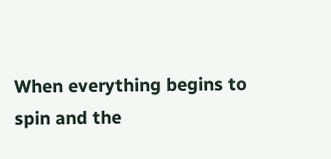When everything begins to spin and the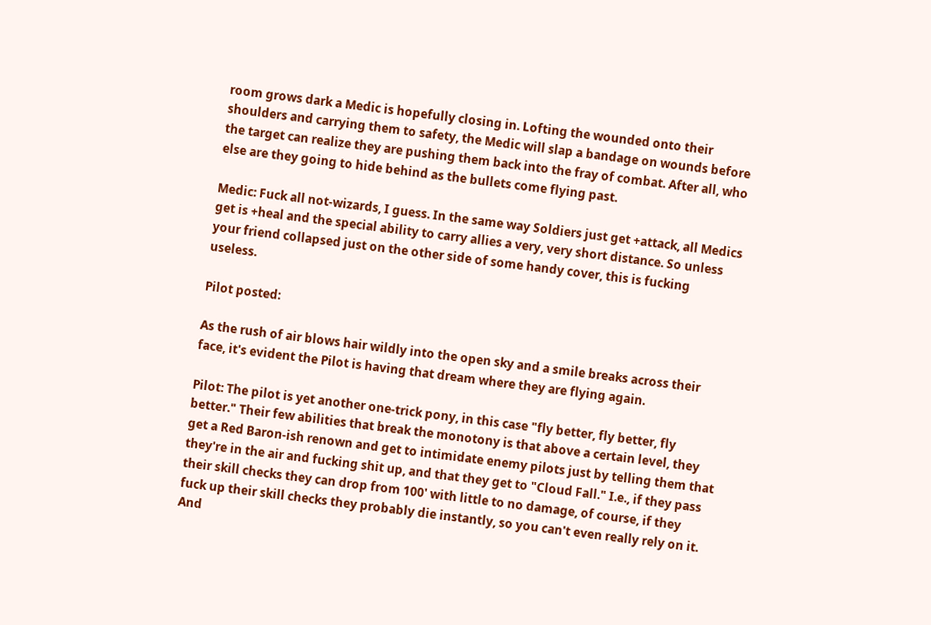room grows dark a Medic is hopefully closing in. Lofting the wounded onto their shoulders and carrying them to safety, the Medic will slap a bandage on wounds before the target can realize they are pushing them back into the fray of combat. After all, who else are they going to hide behind as the bullets come flying past.

Medic: Fuck all not-wizards, I guess. In the same way Soldiers just get +attack, all Medics get is +heal and the special ability to carry allies a very, very short distance. So unless your friend collapsed just on the other side of some handy cover, this is fucking useless.

Pilot posted:

As the rush of air blows hair wildly into the open sky and a smile breaks across their face, it's evident the Pilot is having that dream where they are flying again.

Pilot: The pilot is yet another one-trick pony, in this case "fly better, fly better, fly better." Their few abilities that break the monotony is that above a certain level, they get a Red Baron-ish renown and get to intimidate enemy pilots just by telling them that they're in the air and fucking shit up, and that they get to "Cloud Fall." I.e., if they pass their skill checks they can drop from 100' with little to no damage, of course, if they fuck up their skill checks they probably die instantly, so you can't even really rely on it. And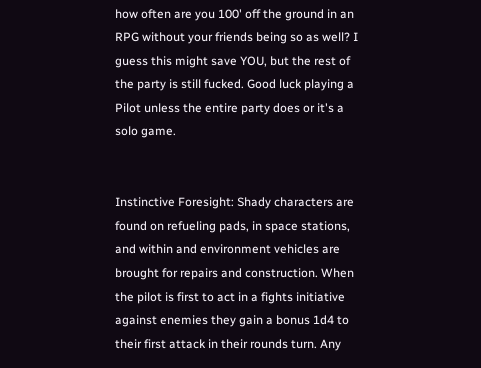how often are you 100' off the ground in an RPG without your friends being so as well? I guess this might save YOU, but the rest of the party is still fucked. Good luck playing a Pilot unless the entire party does or it's a solo game.


Instinctive Foresight: Shady characters are found on refueling pads, in space stations, and within and environment vehicles are brought for repairs and construction. When the pilot is first to act in a fights initiative against enemies they gain a bonus 1d4 to their first attack in their rounds turn. Any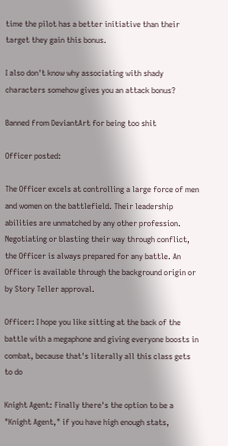time the pilot has a better initiative than their target they gain this bonus.

I also don't know why associating with shady characters somehow gives you an attack bonus?

Banned from DeviantArt for being too shit

Officer posted:

The Officer excels at controlling a large force of men and women on the battlefield. Their leadership abilities are unmatched by any other profession. Negotiating or blasting their way through conflict, the Officer is always prepared for any battle. An Officer is available through the background origin or by Story Teller approval.

Officer: I hope you like sitting at the back of the battle with a megaphone and giving everyone boosts in combat, because that's literally all this class gets to do

Knight Agent: Finally there's the option to be a "Knight Agent," if you have high enough stats,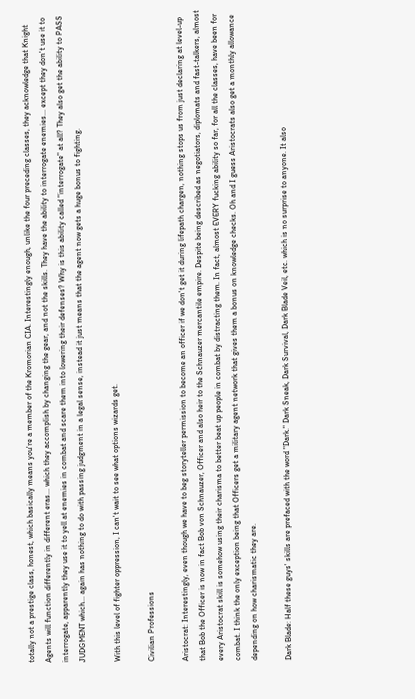totally not a prestige class, honest, which basically means you're a member of the Kromorian CIA. Interestingly enough, unlike the four preceding classes, they acknowledge that Knight Agents will function differently in different eras... which they accomplish by changing the gear, and not the skills. They have the ability to interrogate enemies... except they don't use it to interrogate, apparently they use it to yell at enemies in combat and scare them into lowering their defenses? Why is this ability called "interrogate" at all? They also get the ability to PASS JUDGMENT which... again has nothing to do with passing judgment in a legal sense, instead it just means that the agent now gets a huge bonus to fighting.

With this level of fighter oppression, I can't wait to see what options wizards get.

Civilian Professions

Aristocrat: Interestingly, even though we have to beg storyteller permission to become an officer if we don't get it during lifepath chargen, nothing stops us from just declaring at level-up that Bob the Officer is now in fact Bob von Schnauzer, Officer and also heir to the Schnauzer mercantile empire. Despite being described as negotiators, diplomats and fast-talkers, almost every Aristocrat skill is somehow using their charisma to better beat up people in combat by distracting them. In fact, almost EVERY fucking ability so far, for all the classes, have been for combat. I think the only exception being that Officers get a military agent network that gives them a bonus on knowledge checks. Oh and I guess Aristocrats also get a monthly allowance depending on how charismatic they are.

Dark Blade: Half these guys' skills are prefaced with the word "Dark." Dark Sneak, Dark Survival, Dark Blade Veil, etc. which is no surprise to anyone. It also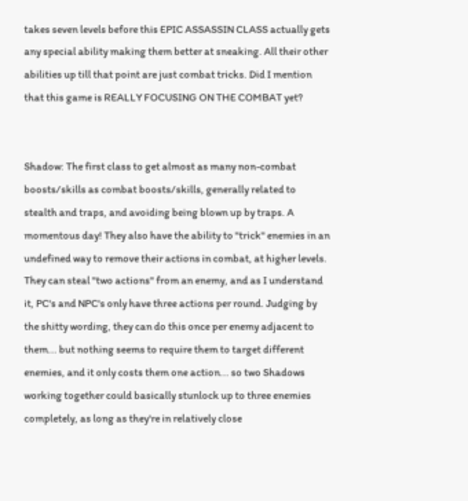takes seven levels before this EPIC ASSASSIN CLASS actually gets any special ability making them better at sneaking. All their other abilities up till that point are just combat tricks. Did I mention that this game is REALLY FOCUSING ON THE COMBAT yet?


Shadow: The first class to get almost as many non-combat boosts/skills as combat boosts/skills, generally related to stealth and traps, and avoiding being blown up by traps. A momentous day! They also have the ability to "trick" enemies in an undefined way to remove their actions in combat, at higher levels. They can steal "two actions" from an enemy, and as I understand it, PC's and NPC's only have three actions per round. Judging by the shitty wording, they can do this once per enemy adjacent to them... but nothing seems to require them to target different enemies, and it only costs them one action... so two Shadows working together could basically stunlock up to three enemies completely, as long as they're in relatively close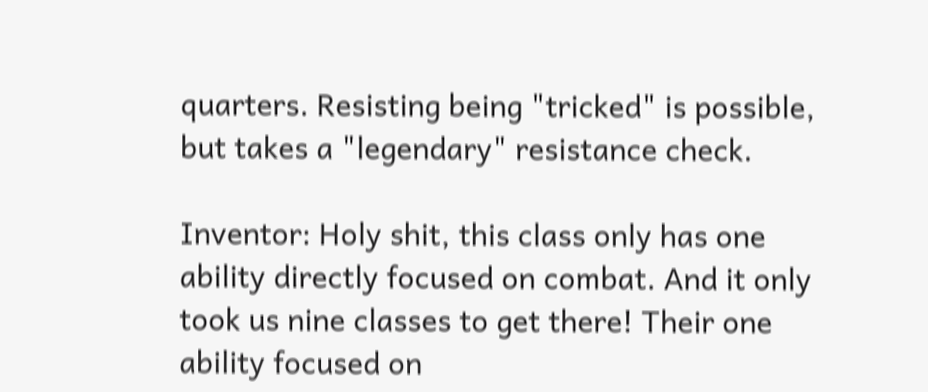quarters. Resisting being "tricked" is possible, but takes a "legendary" resistance check.

Inventor: Holy shit, this class only has one ability directly focused on combat. And it only took us nine classes to get there! Their one ability focused on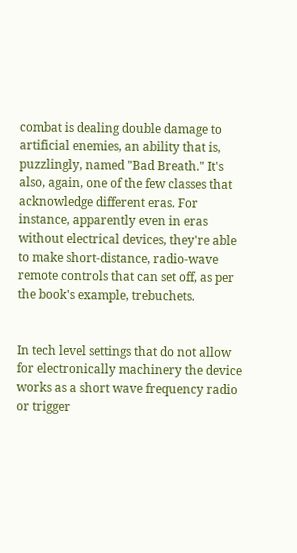combat is dealing double damage to artificial enemies, an ability that is, puzzlingly, named "Bad Breath." It's also, again, one of the few classes that acknowledge different eras. For instance, apparently even in eras without electrical devices, they're able to make short-distance, radio-wave remote controls that can set off, as per the book's example, trebuchets.


In tech level settings that do not allow for electronically machinery the device works as a short wave frequency radio or trigger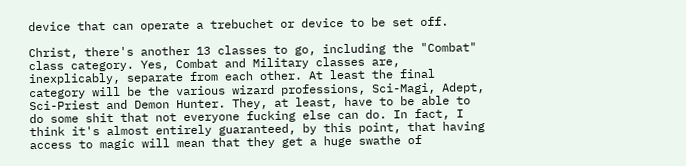device that can operate a trebuchet or device to be set off.

Christ, there's another 13 classes to go, including the "Combat" class category. Yes, Combat and Military classes are, inexplicably, separate from each other. At least the final category will be the various wizard professions, Sci-Magi, Adept, Sci-Priest and Demon Hunter. They, at least, have to be able to do some shit that not everyone fucking else can do. In fact, I think it's almost entirely guaranteed, by this point, that having access to magic will mean that they get a huge swathe of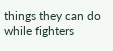things they can do while fighters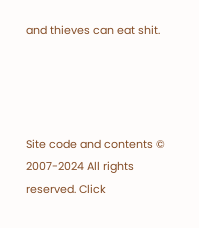and thieves can eat shit.




Site code and contents © 2007-2024 All rights reserved. Click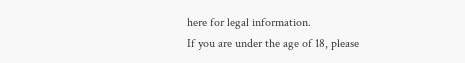here for legal information.
If you are under the age of 18, please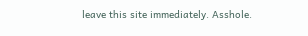leave this site immediately. Asshole.